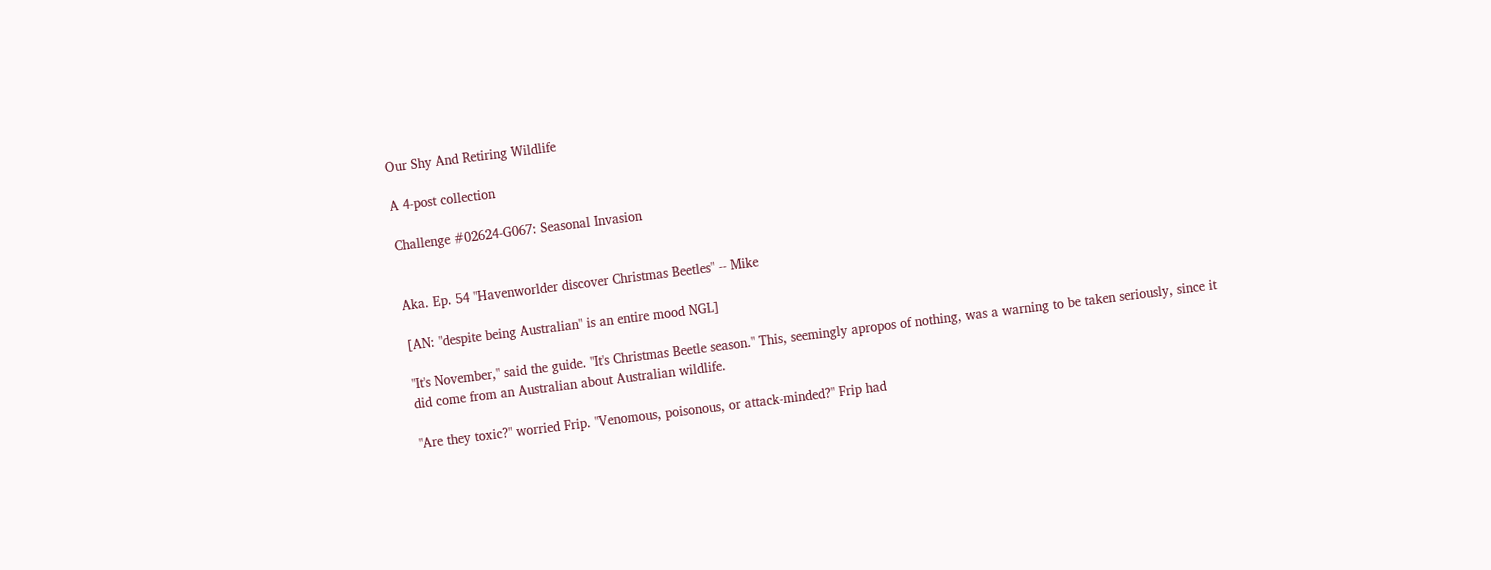Our Shy And Retiring Wildlife

A 4-post collection

Challenge #02624-G067: Seasonal Invasion


Aka. Ep. 54 "Havenworlder discover Christmas Beetles" -- Mike

[AN: "despite being Australian" is an entire mood NGL]

"It's November," said the guide. "It's Christmas Beetle season." This, seemingly apropos of nothing, was a warning to be taken seriously, since it did come from an Australian about Australian wildlife.

"Are they toxic?" worried Frip. "Venomous, poisonous, or attack-minded?" Frip had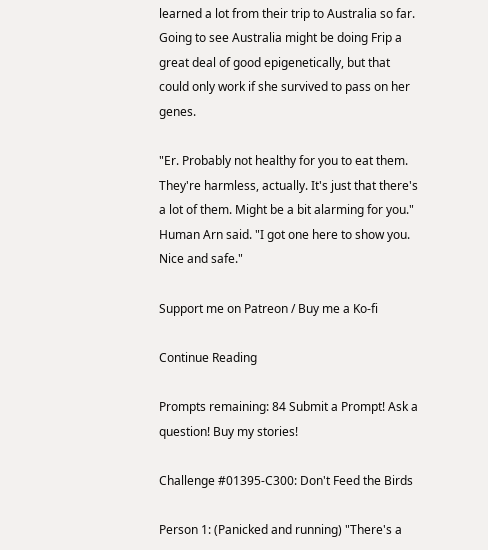learned a lot from their trip to Australia so far. Going to see Australia might be doing Frip a great deal of good epigenetically, but that could only work if she survived to pass on her genes.

"Er. Probably not healthy for you to eat them. They're harmless, actually. It's just that there's a lot of them. Might be a bit alarming for you." Human Arn said. "I got one here to show you. Nice and safe."

Support me on Patreon / Buy me a Ko-fi

Continue Reading

Prompts remaining: 84 Submit a Prompt! Ask a question! Buy my stories!

Challenge #01395-C300: Don't Feed the Birds

Person 1: (Panicked and running) "There's a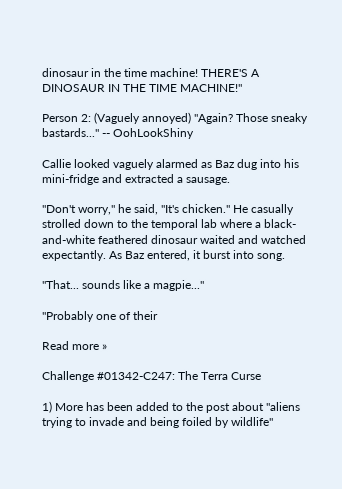dinosaur in the time machine! THERE'S A DINOSAUR IN THE TIME MACHINE!"

Person 2: (Vaguely annoyed) "Again? Those sneaky bastards..." -- OohLookShiny

Callie looked vaguely alarmed as Baz dug into his mini-fridge and extracted a sausage.

"Don't worry," he said, "It's chicken." He casually strolled down to the temporal lab where a black-and-white feathered dinosaur waited and watched expectantly. As Baz entered, it burst into song.

"That... sounds like a magpie..."

"Probably one of their

Read more »

Challenge #01342-C247: The Terra Curse

1) More has been added to the post about "aliens trying to invade and being foiled by wildlife"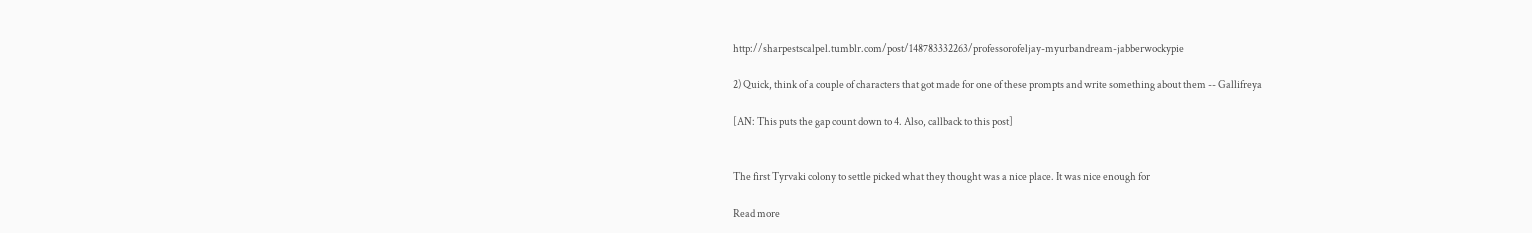http://sharpestscalpel.tumblr.com/post/148783332263/professorofeljay-myurbandream-jabberwockypie

2) Quick, think of a couple of characters that got made for one of these prompts and write something about them -- Gallifreya

[AN: This puts the gap count down to 4. Also, callback to this post]


The first Tyrvaki colony to settle picked what they thought was a nice place. It was nice enough for

Read more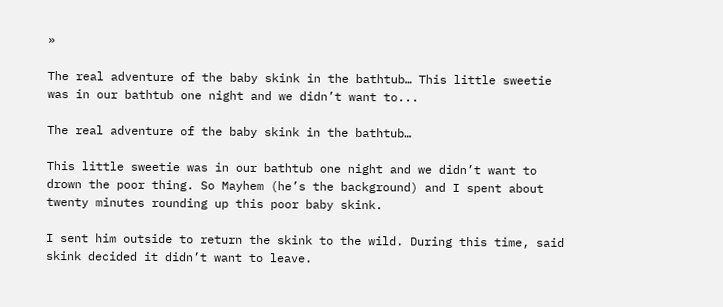»

The real adventure of the baby skink in the bathtub… This little sweetie was in our bathtub one night and we didn’t want to...

The real adventure of the baby skink in the bathtub…

This little sweetie was in our bathtub one night and we didn’t want to drown the poor thing. So Mayhem (he’s the background) and I spent about twenty minutes rounding up this poor baby skink.

I sent him outside to return the skink to the wild. During this time, said skink decided it didn’t want to leave.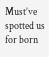Must’ve spotted us for born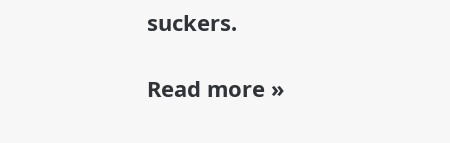suckers.

Read more »